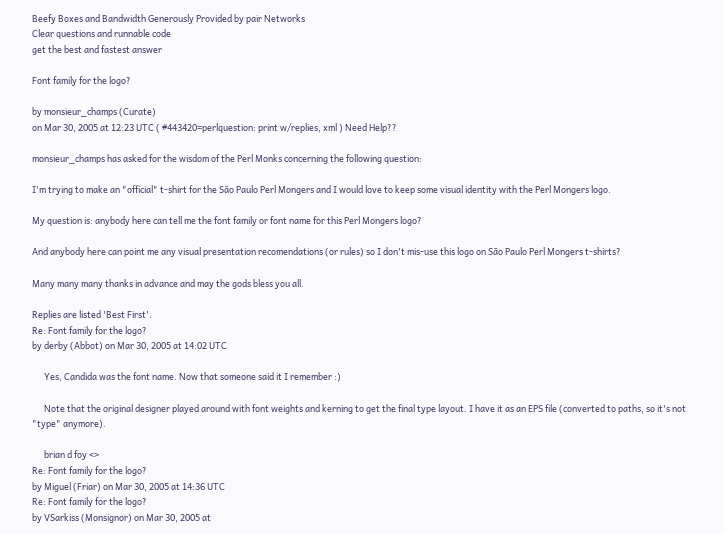Beefy Boxes and Bandwidth Generously Provided by pair Networks
Clear questions and runnable code
get the best and fastest answer

Font family for the logo?

by monsieur_champs (Curate)
on Mar 30, 2005 at 12:23 UTC ( #443420=perlquestion: print w/replies, xml ) Need Help??

monsieur_champs has asked for the wisdom of the Perl Monks concerning the following question:

I'm trying to make an "official" t-shirt for the São Paulo Perl Mongers and I would love to keep some visual identity with the Perl Mongers logo.

My question is: anybody here can tell me the font family or font name for this Perl Mongers logo?

And anybody here can point me any visual presentation recomendations (or rules) so I don't mis-use this logo on São Paulo Perl Mongers t-shirts?

Many many many thanks in advance and may the gods bless you all.

Replies are listed 'Best First'.
Re: Font family for the logo?
by derby (Abbot) on Mar 30, 2005 at 14:02 UTC

      Yes, Candida was the font name. Now that someone said it I remember :)

      Note that the original designer played around with font weights and kerning to get the final type layout. I have it as an EPS file (converted to paths, so it's not "type" anymore).

      brian d foy <>
Re: Font family for the logo?
by Miguel (Friar) on Mar 30, 2005 at 14:36 UTC
Re: Font family for the logo?
by VSarkiss (Monsignor) on Mar 30, 2005 at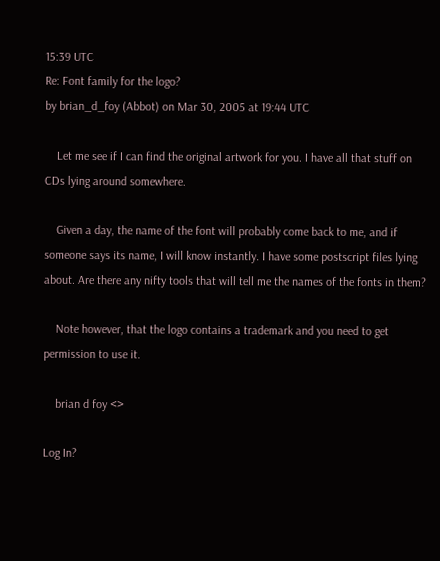15:39 UTC
Re: Font family for the logo?
by brian_d_foy (Abbot) on Mar 30, 2005 at 19:44 UTC

    Let me see if I can find the original artwork for you. I have all that stuff on CDs lying around somewhere.

    Given a day, the name of the font will probably come back to me, and if someone says its name, I will know instantly. I have some postscript files lying about. Are there any nifty tools that will tell me the names of the fonts in them?

    Note however, that the logo contains a trademark and you need to get permission to use it.

    brian d foy <>

Log In?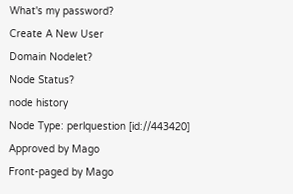What's my password?
Create A New User
Domain Nodelet?
Node Status?
node history
Node Type: perlquestion [id://443420]
Approved by Mago
Front-paged by Mago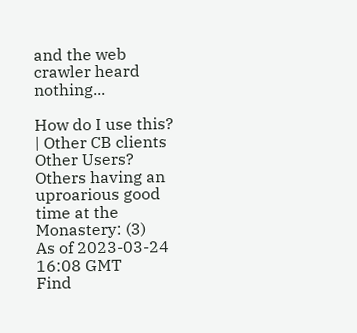and the web crawler heard nothing...

How do I use this? | Other CB clients
Other Users?
Others having an uproarious good time at the Monastery: (3)
As of 2023-03-24 16:08 GMT
Find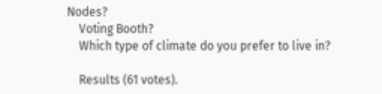Nodes?
    Voting Booth?
    Which type of climate do you prefer to live in?

    Results (61 votes).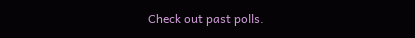Check out past polls.